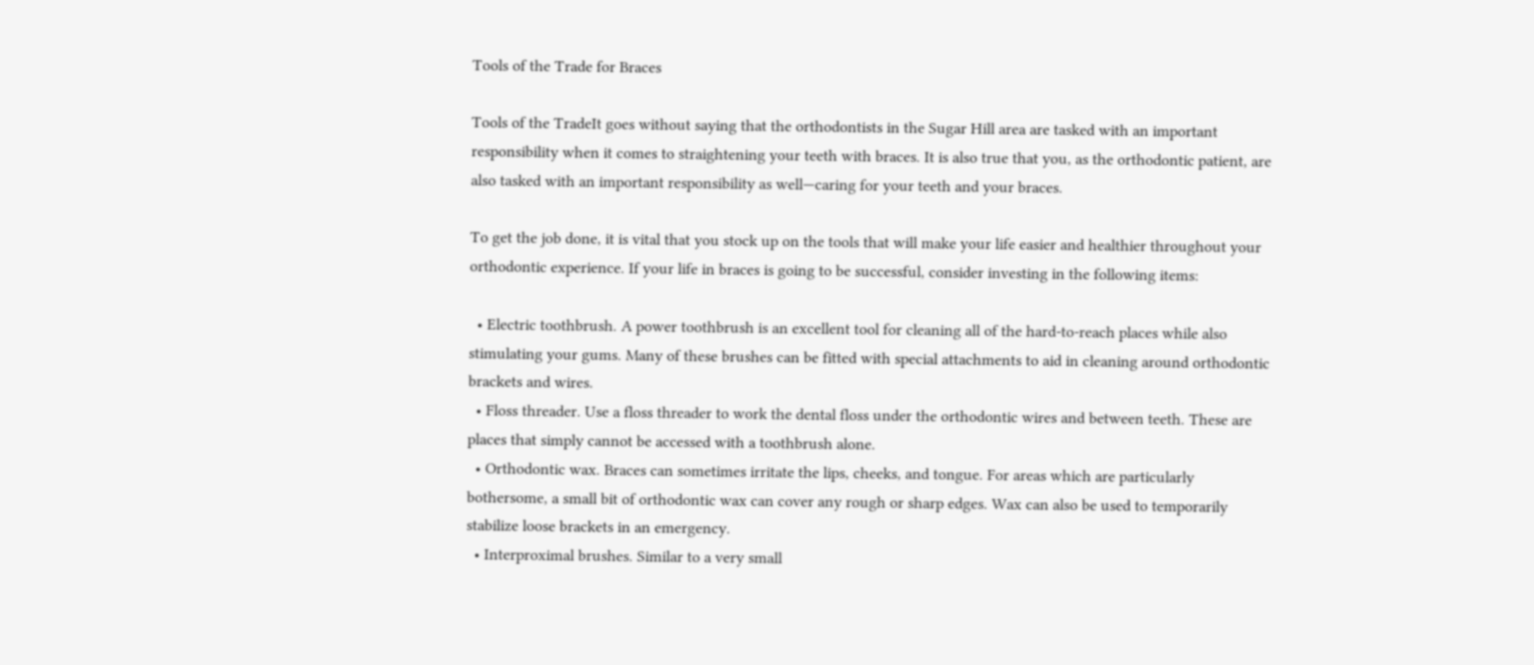Tools of the Trade for Braces

Tools of the TradeIt goes without saying that the orthodontists in the Sugar Hill area are tasked with an important responsibility when it comes to straightening your teeth with braces. It is also true that you, as the orthodontic patient, are also tasked with an important responsibility as well—caring for your teeth and your braces.

To get the job done, it is vital that you stock up on the tools that will make your life easier and healthier throughout your orthodontic experience. If your life in braces is going to be successful, consider investing in the following items:

  • Electric toothbrush. A power toothbrush is an excellent tool for cleaning all of the hard-to-reach places while also stimulating your gums. Many of these brushes can be fitted with special attachments to aid in cleaning around orthodontic brackets and wires.
  • Floss threader. Use a floss threader to work the dental floss under the orthodontic wires and between teeth. These are places that simply cannot be accessed with a toothbrush alone.
  • Orthodontic wax. Braces can sometimes irritate the lips, cheeks, and tongue. For areas which are particularly bothersome, a small bit of orthodontic wax can cover any rough or sharp edges. Wax can also be used to temporarily stabilize loose brackets in an emergency.
  • Interproximal brushes. Similar to a very small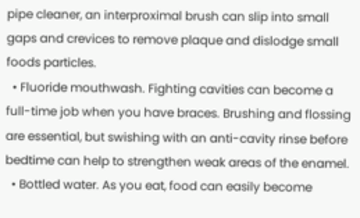pipe cleaner, an interproximal brush can slip into small gaps and crevices to remove plaque and dislodge small foods particles.
  • Fluoride mouthwash. Fighting cavities can become a full-time job when you have braces. Brushing and flossing are essential, but swishing with an anti-cavity rinse before bedtime can help to strengthen weak areas of the enamel.
  • Bottled water. As you eat, food can easily become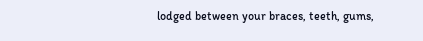lodged between your braces, teeth, gums,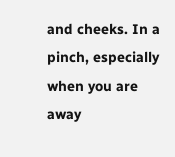and cheeks. In a pinch, especially when you are away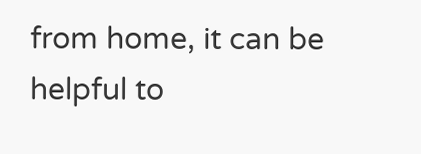from home, it can be helpful to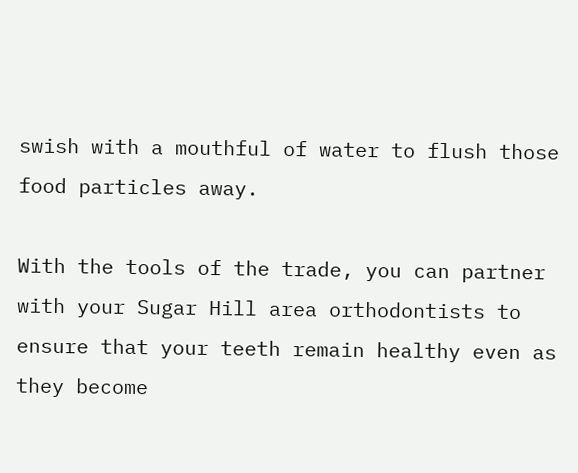swish with a mouthful of water to flush those food particles away.

With the tools of the trade, you can partner with your Sugar Hill area orthodontists to ensure that your teeth remain healthy even as they become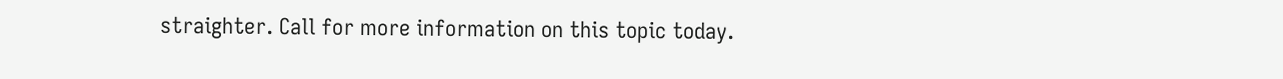straighter. Call for more information on this topic today.